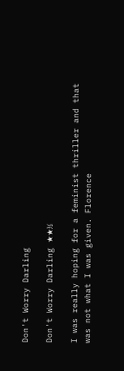Don't Worry Darling

Don't Worry Darling ★★½

I was really hoping for a feminist thriller and that was not what I was given. Florence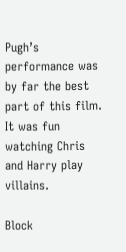Pugh’s performance was by far the best part of this film. It was fun watching Chris and Harry play villains.

Block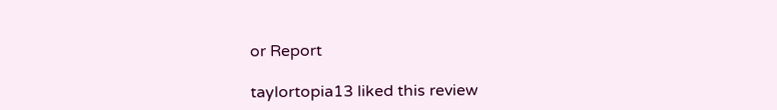or Report

taylortopia13 liked this review